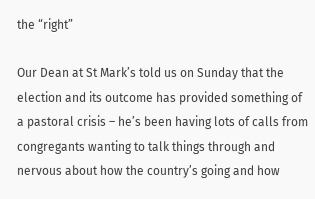the “right”

Our Dean at St Mark’s told us on Sunday that the election and its outcome has provided something of a pastoral crisis – he’s been having lots of calls from congregants wanting to talk things through and nervous about how the country’s going and how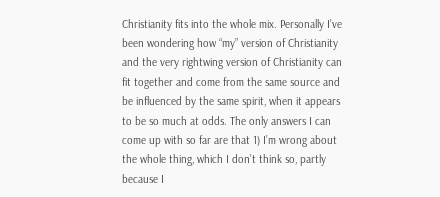Christianity fits into the whole mix. Personally I’ve been wondering how “my” version of Christianity and the very rightwing version of Christianity can fit together and come from the same source and be influenced by the same spirit, when it appears to be so much at odds. The only answers I can come up with so far are that 1) I’m wrong about the whole thing, which I don’t think so, partly because I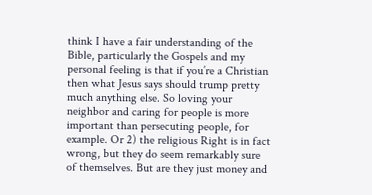think I have a fair understanding of the Bible, particularly the Gospels and my personal feeling is that if you’re a Christian then what Jesus says should trump pretty much anything else. So loving your neighbor and caring for people is more important than persecuting people, for example. Or 2) the religious Right is in fact wrong, but they do seem remarkably sure of themselves. But are they just money and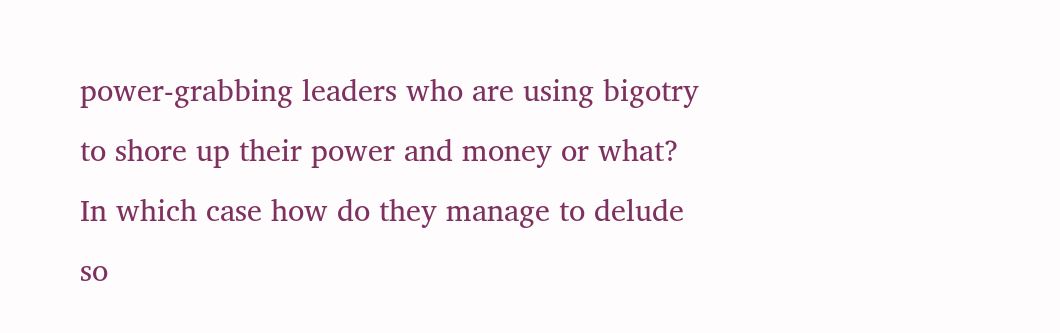power-grabbing leaders who are using bigotry to shore up their power and money or what? In which case how do they manage to delude so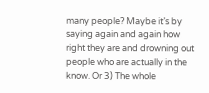many people? Maybe it’s by saying again and again how right they are and drowning out people who are actually in the know. Or 3) The whole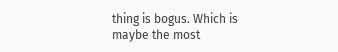thing is bogus. Which is maybe the most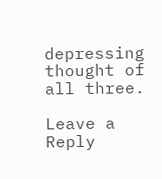depressing thought of all three.

Leave a Reply